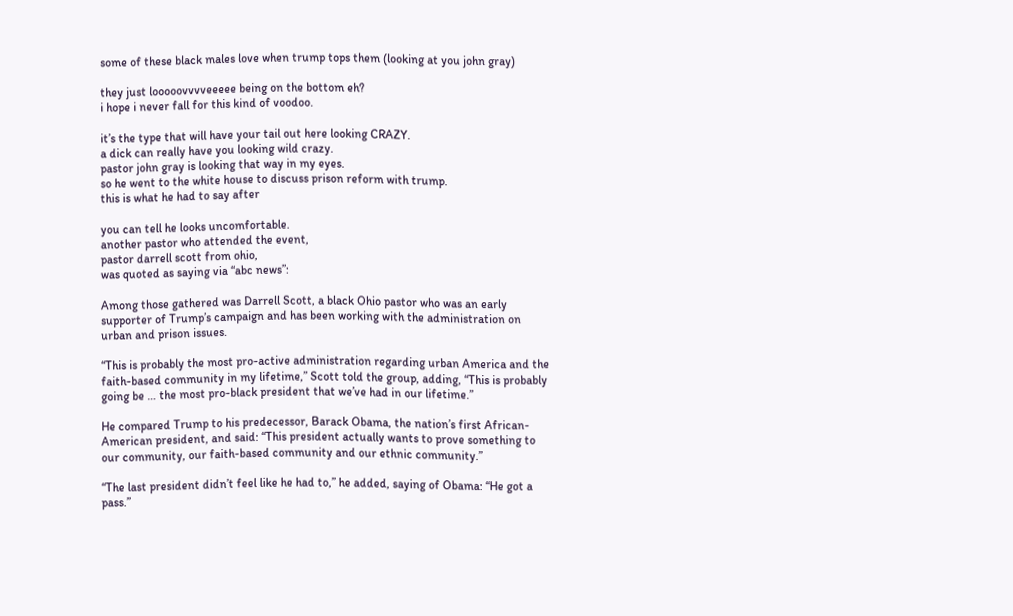some of these black males love when trump tops them (looking at you john gray)

they just looooovvvveeeee being on the bottom eh?
i hope i never fall for this kind of voodoo.

it’s the type that will have your tail out here looking CRAZY.
a dick can really have you looking wild crazy.
pastor john gray is looking that way in my eyes.
so he went to the white house to discuss prison reform with trump.
this is what he had to say after

you can tell he looks uncomfortable.
another pastor who attended the event,
pastor darrell scott from ohio,
was quoted as saying via “abc news”:

Among those gathered was Darrell Scott, a black Ohio pastor who was an early supporter of Trump’s campaign and has been working with the administration on urban and prison issues.

“This is probably the most pro-active administration regarding urban America and the faith-based community in my lifetime,” Scott told the group, adding, “This is probably going be … the most pro-black president that we’ve had in our lifetime.”

He compared Trump to his predecessor, Barack Obama, the nation’s first African-American president, and said: “This president actually wants to prove something to our community, our faith-based community and our ethnic community.”

“The last president didn’t feel like he had to,” he added, saying of Obama: “He got a pass.”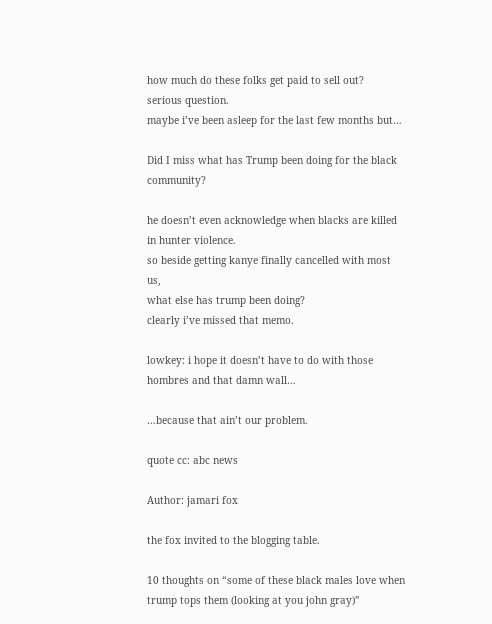how much do these folks get paid to sell out?
serious question.
maybe i’ve been asleep for the last few months but…

Did I miss what has Trump been doing for the black community?

he doesn’t even acknowledge when blacks are killed in hunter violence.
so beside getting kanye finally cancelled with most us,
what else has trump been doing?
clearly i’ve missed that memo.

lowkey: i hope it doesn’t have to do with those hombres and that damn wall…

…because that ain’t our problem.

quote cc: abc news

Author: jamari fox

the fox invited to the blogging table.

10 thoughts on “some of these black males love when trump tops them (looking at you john gray)”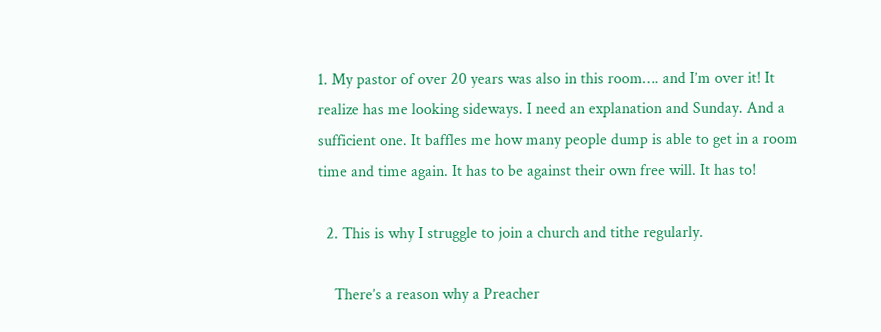1. My pastor of over 20 years was also in this room…. and I’m over it! It realize has me looking sideways. I need an explanation and Sunday. And a sufficient one. It baffles me how many people dump is able to get in a room time and time again. It has to be against their own free will. It has to!

  2. This is why I struggle to join a church and tithe regularly.

    There’s a reason why a Preacher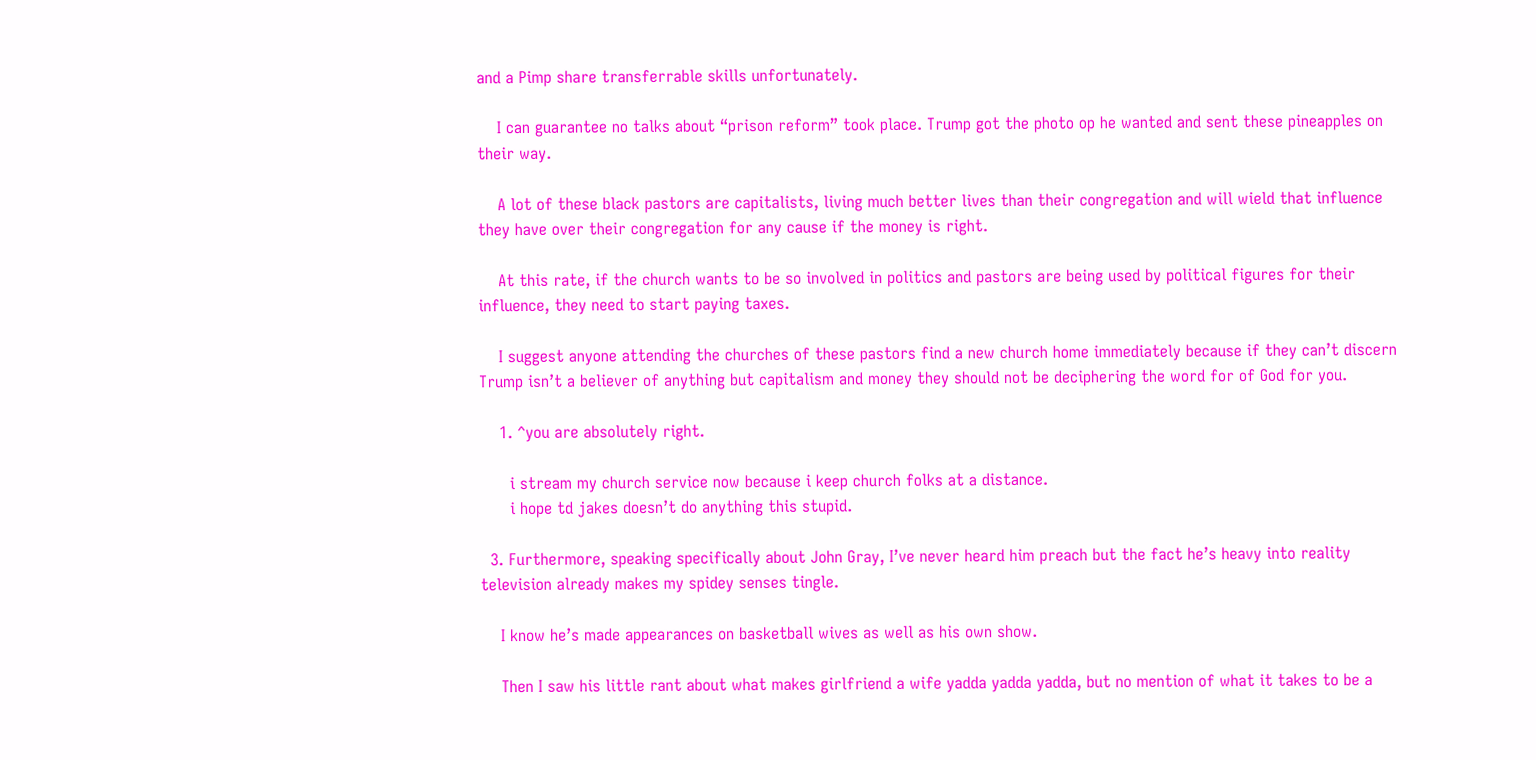and a Pimp share transferrable skills unfortunately.

    I can guarantee no talks about “prison reform” took place. Trump got the photo op he wanted and sent these pineapples on their way.

    A lot of these black pastors are capitalists, living much better lives than their congregation and will wield that influence they have over their congregation for any cause if the money is right.

    At this rate, if the church wants to be so involved in politics and pastors are being used by political figures for their influence, they need to start paying taxes.

    I suggest anyone attending the churches of these pastors find a new church home immediately because if they can’t discern Trump isn’t a believer of anything but capitalism and money they should not be deciphering the word for of God for you.

    1. ^you are absolutely right.

      i stream my church service now because i keep church folks at a distance.
      i hope td jakes doesn’t do anything this stupid.

  3. Furthermore, speaking specifically about John Gray, I’ve never heard him preach but the fact he’s heavy into reality television already makes my spidey senses tingle.

    I know he’s made appearances on basketball wives as well as his own show.

    Then I saw his little rant about what makes girlfriend a wife yadda yadda yadda, but no mention of what it takes to be a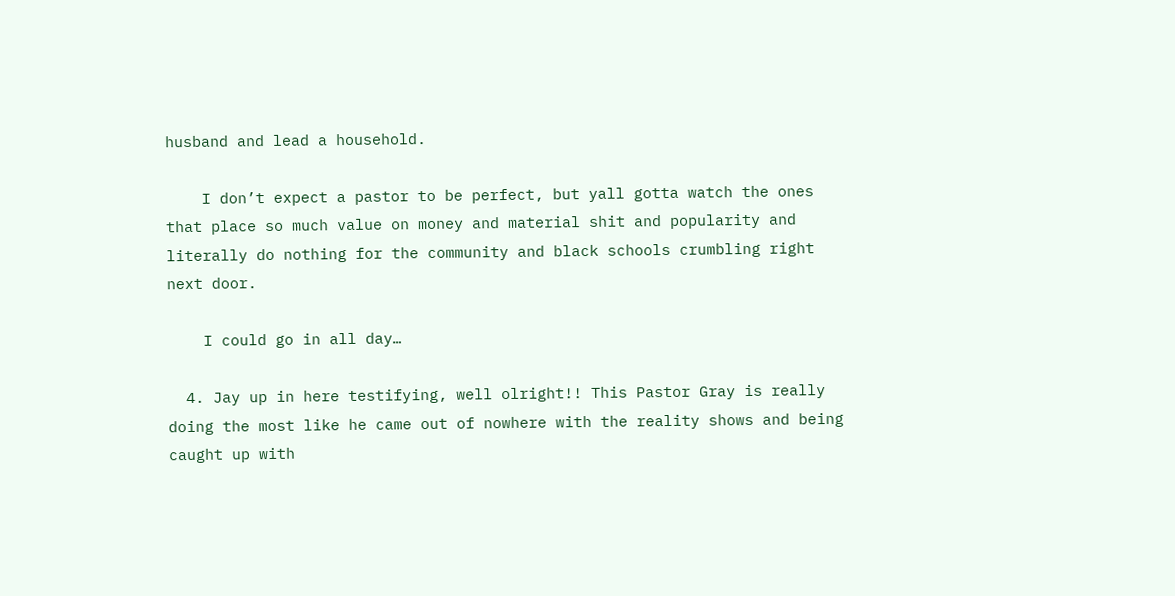husband and lead a household.

    I don’t expect a pastor to be perfect, but yall gotta watch the ones that place so much value on money and material shit and popularity and literally do nothing for the community and black schools crumbling right next door.

    I could go in all day…

  4. Jay up in here testifying, well olright!! This Pastor Gray is really doing the most like he came out of nowhere with the reality shows and being caught up with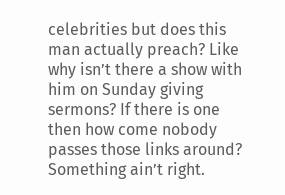celebrities but does this man actually preach? Like why isn’t there a show with him on Sunday giving sermons? If there is one then how come nobody passes those links around? Something ain’t right.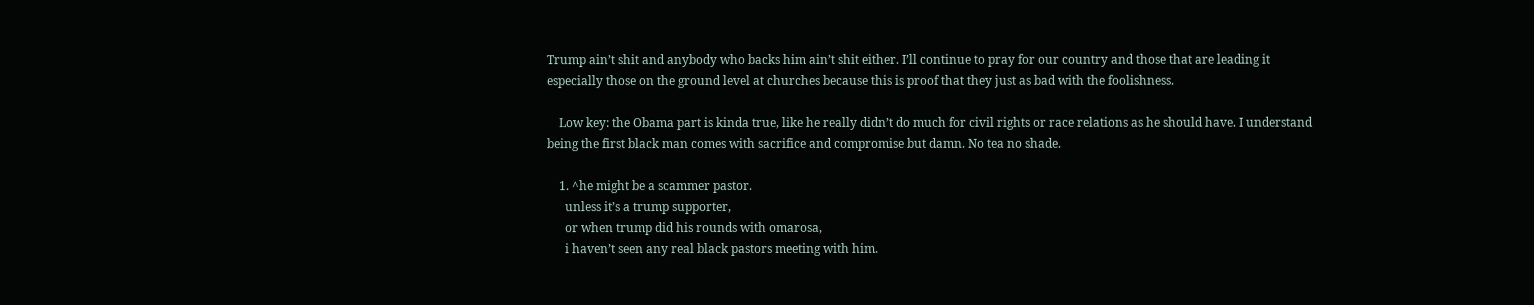Trump ain’t shit and anybody who backs him ain’t shit either. I’ll continue to pray for our country and those that are leading it especially those on the ground level at churches because this is proof that they just as bad with the foolishness.

    Low key: the Obama part is kinda true, like he really didn’t do much for civil rights or race relations as he should have. I understand being the first black man comes with sacrifice and compromise but damn. No tea no shade.

    1. ^he might be a scammer pastor.
      unless it’s a trump supporter,
      or when trump did his rounds with omarosa,
      i haven’t seen any real black pastors meeting with him.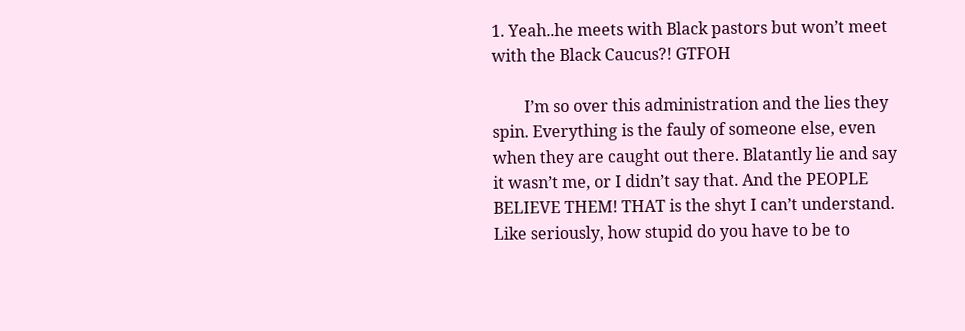1. Yeah..he meets with Black pastors but won’t meet with the Black Caucus?! GTFOH

        I’m so over this administration and the lies they spin. Everything is the fauly of someone else, even when they are caught out there. Blatantly lie and say it wasn’t me, or I didn’t say that. And the PEOPLE BELIEVE THEM! THAT is the shyt I can’t understand. Like seriously, how stupid do you have to be to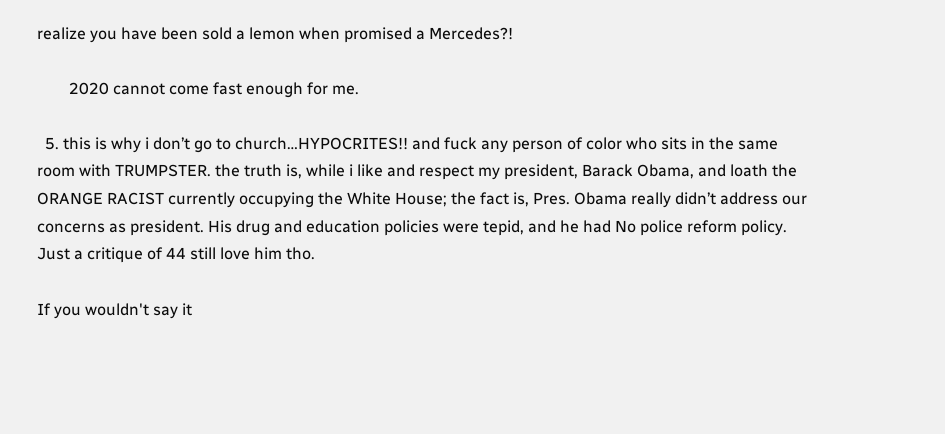realize you have been sold a lemon when promised a Mercedes?!

        2020 cannot come fast enough for me.

  5. this is why i don’t go to church…HYPOCRITES!! and fuck any person of color who sits in the same room with TRUMPSTER. the truth is, while i like and respect my president, Barack Obama, and loath the ORANGE RACIST currently occupying the White House; the fact is, Pres. Obama really didn’t address our concerns as president. His drug and education policies were tepid, and he had No police reform policy. Just a critique of 44 still love him tho.

If you wouldn't say it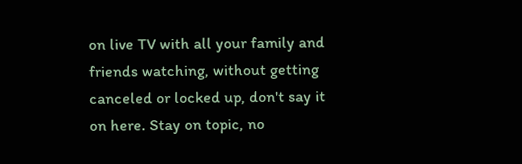on live TV with all your family and friends watching, without getting canceled or locked up, don't say it on here. Stay on topic, no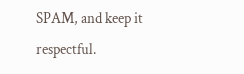SPAM, and keep it respectful.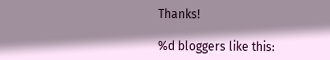Thanks!

%d bloggers like this: